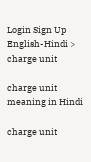Login Sign Up
English-Hindi > charge unit

charge unit meaning in Hindi

charge unit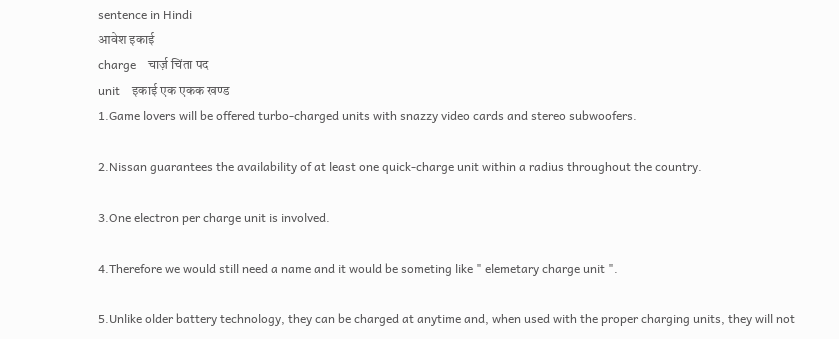sentence in Hindi
आवेश इकाई
charge    चार्ज़ चिंता पद
unit    इकाई एक एकक खण्ड
1.Game lovers will be offered turbo-charged units with snazzy video cards and stereo subwoofers.

2.Nissan guarantees the availability of at least one quick-charge unit within a radius throughout the country.

3.One electron per charge unit is involved.

4.Therefore we would still need a name and it would be someting like " elemetary charge unit ".

5.Unlike older battery technology, they can be charged at anytime and, when used with the proper charging units, they will not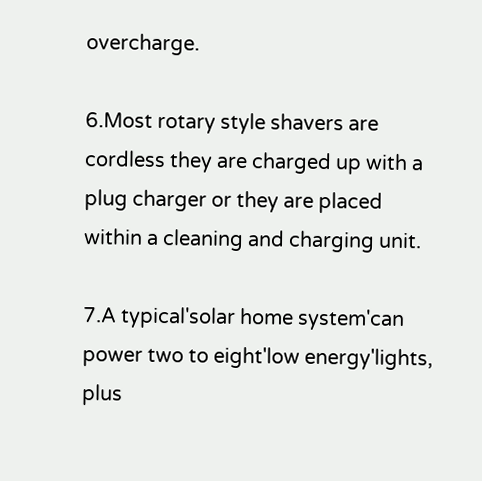overcharge.

6.Most rotary style shavers are cordless they are charged up with a plug charger or they are placed within a cleaning and charging unit.

7.A typical'solar home system'can power two to eight'low energy'lights, plus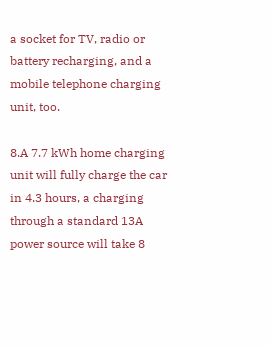a socket for TV, radio or battery recharging, and a mobile telephone charging unit, too.

8.A 7.7 kWh home charging unit will fully charge the car in 4.3 hours, a charging through a standard 13A power source will take 8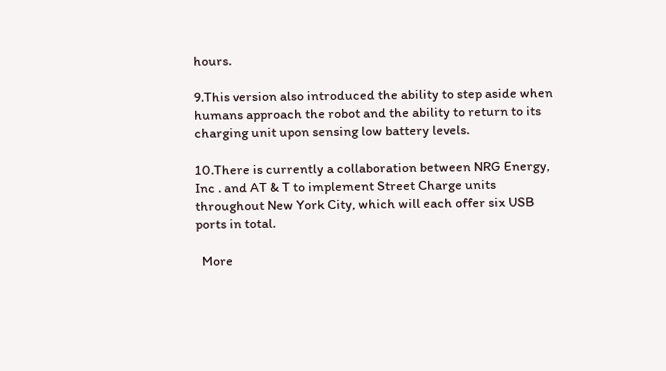hours.

9.This version also introduced the ability to step aside when humans approach the robot and the ability to return to its charging unit upon sensing low battery levels.

10.There is currently a collaboration between NRG Energy, Inc . and AT & T to implement Street Charge units throughout New York City, which will each offer six USB ports in total.

  More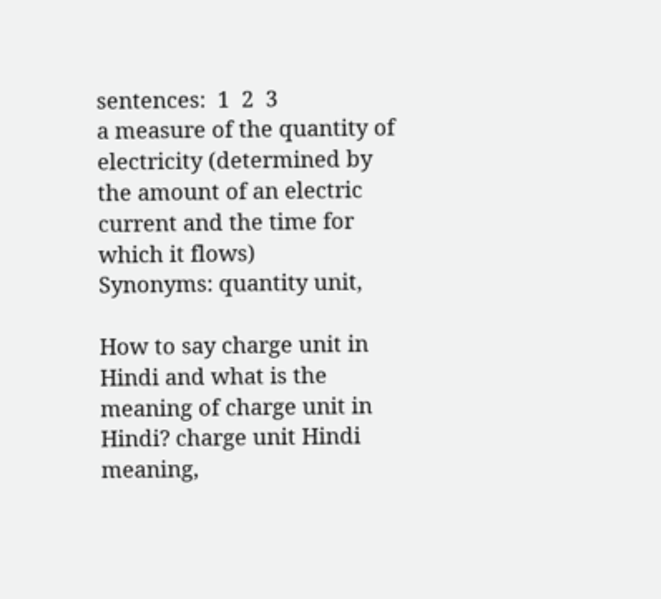sentences:  1  2  3
a measure of the quantity of electricity (determined by the amount of an electric current and the time for which it flows)
Synonyms: quantity unit,

How to say charge unit in Hindi and what is the meaning of charge unit in Hindi? charge unit Hindi meaning,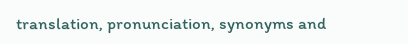translation, pronunciation, synonyms and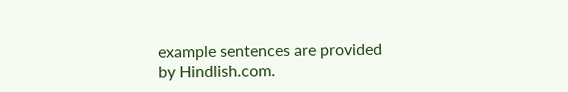example sentences are provided by Hindlish.com.